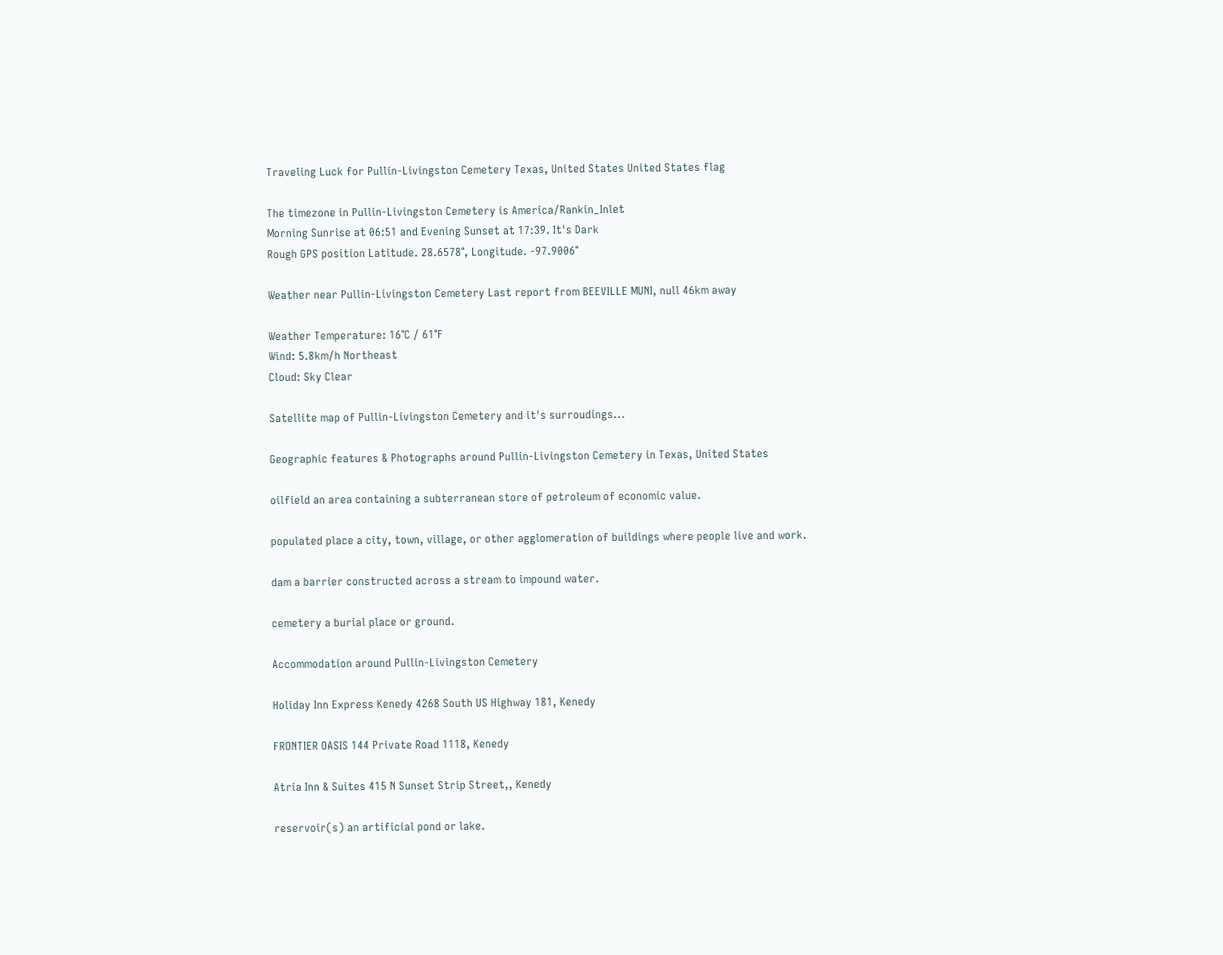Traveling Luck for Pullin-Livingston Cemetery Texas, United States United States flag

The timezone in Pullin-Livingston Cemetery is America/Rankin_Inlet
Morning Sunrise at 06:51 and Evening Sunset at 17:39. It's Dark
Rough GPS position Latitude. 28.6578°, Longitude. -97.9006°

Weather near Pullin-Livingston Cemetery Last report from BEEVILLE MUNI, null 46km away

Weather Temperature: 16°C / 61°F
Wind: 5.8km/h Northeast
Cloud: Sky Clear

Satellite map of Pullin-Livingston Cemetery and it's surroudings...

Geographic features & Photographs around Pullin-Livingston Cemetery in Texas, United States

oilfield an area containing a subterranean store of petroleum of economic value.

populated place a city, town, village, or other agglomeration of buildings where people live and work.

dam a barrier constructed across a stream to impound water.

cemetery a burial place or ground.

Accommodation around Pullin-Livingston Cemetery

Holiday Inn Express Kenedy 4268 South US Highway 181, Kenedy

FRONTIER OASIS 144 Private Road 1118, Kenedy

Atria Inn & Suites 415 N Sunset Strip Street,, Kenedy

reservoir(s) an artificial pond or lake.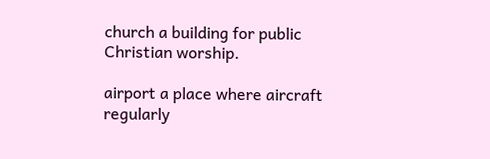church a building for public Christian worship.

airport a place where aircraft regularly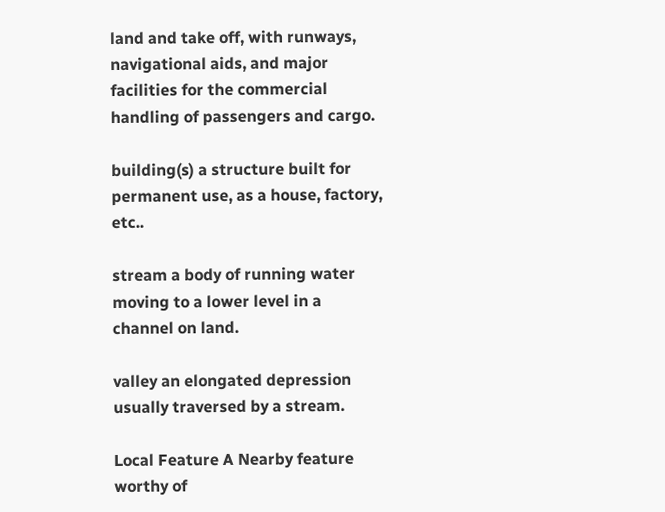land and take off, with runways, navigational aids, and major facilities for the commercial handling of passengers and cargo.

building(s) a structure built for permanent use, as a house, factory, etc..

stream a body of running water moving to a lower level in a channel on land.

valley an elongated depression usually traversed by a stream.

Local Feature A Nearby feature worthy of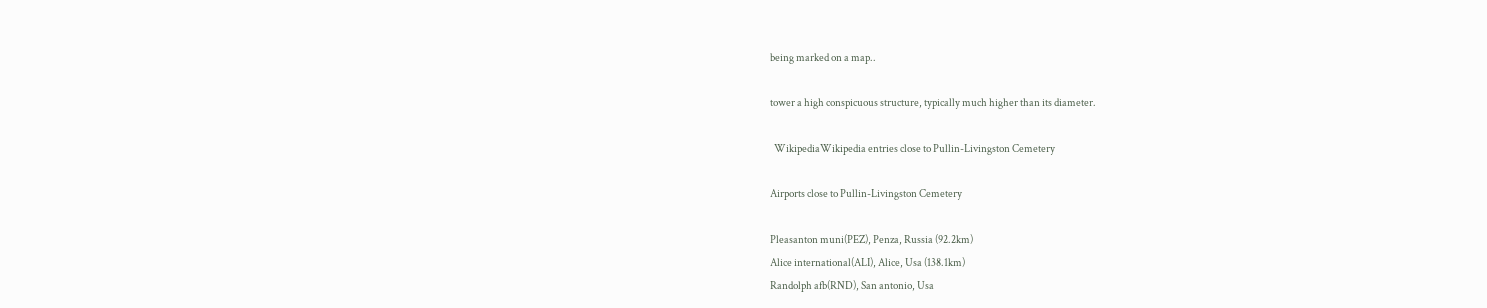being marked on a map..

tower a high conspicuous structure, typically much higher than its diameter.

  WikipediaWikipedia entries close to Pullin-Livingston Cemetery

Airports close to Pullin-Livingston Cemetery

Pleasanton muni(PEZ), Penza, Russia (92.2km)
Alice international(ALI), Alice, Usa (138.1km)
Randolph afb(RND), San antonio, Usa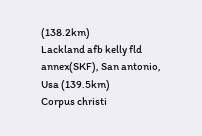(138.2km)
Lackland afb kelly fld annex(SKF), San antonio, Usa (139.5km)
Corpus christi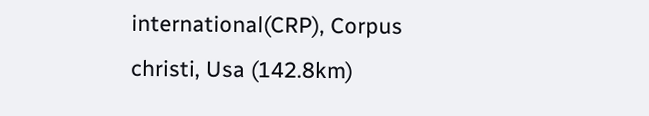international(CRP), Corpus christi, Usa (142.8km)